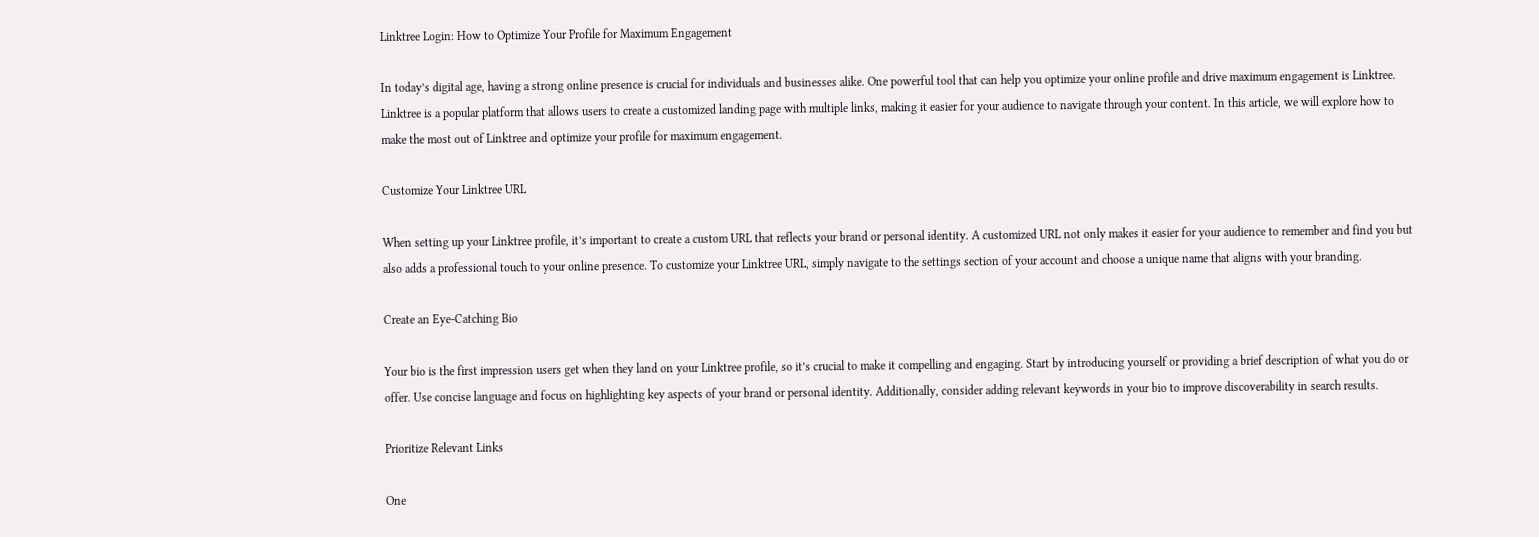Linktree Login: How to Optimize Your Profile for Maximum Engagement

In today’s digital age, having a strong online presence is crucial for individuals and businesses alike. One powerful tool that can help you optimize your online profile and drive maximum engagement is Linktree. Linktree is a popular platform that allows users to create a customized landing page with multiple links, making it easier for your audience to navigate through your content. In this article, we will explore how to make the most out of Linktree and optimize your profile for maximum engagement.

Customize Your Linktree URL

When setting up your Linktree profile, it’s important to create a custom URL that reflects your brand or personal identity. A customized URL not only makes it easier for your audience to remember and find you but also adds a professional touch to your online presence. To customize your Linktree URL, simply navigate to the settings section of your account and choose a unique name that aligns with your branding.

Create an Eye-Catching Bio

Your bio is the first impression users get when they land on your Linktree profile, so it’s crucial to make it compelling and engaging. Start by introducing yourself or providing a brief description of what you do or offer. Use concise language and focus on highlighting key aspects of your brand or personal identity. Additionally, consider adding relevant keywords in your bio to improve discoverability in search results.

Prioritize Relevant Links

One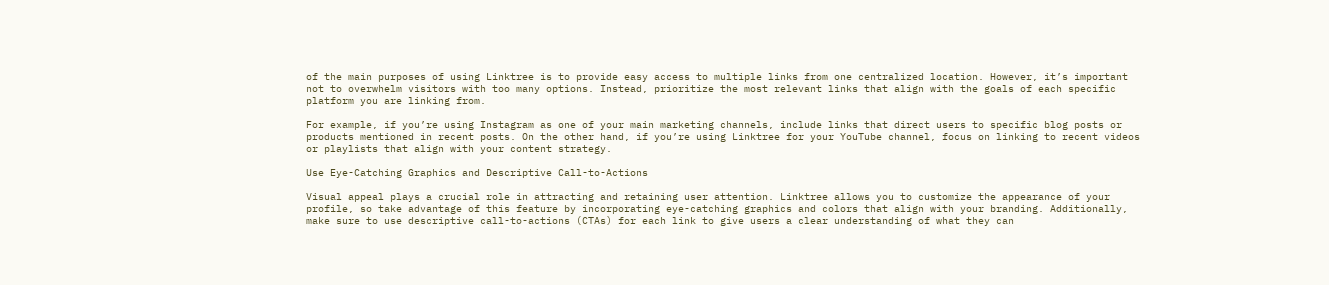of the main purposes of using Linktree is to provide easy access to multiple links from one centralized location. However, it’s important not to overwhelm visitors with too many options. Instead, prioritize the most relevant links that align with the goals of each specific platform you are linking from.

For example, if you’re using Instagram as one of your main marketing channels, include links that direct users to specific blog posts or products mentioned in recent posts. On the other hand, if you’re using Linktree for your YouTube channel, focus on linking to recent videos or playlists that align with your content strategy.

Use Eye-Catching Graphics and Descriptive Call-to-Actions

Visual appeal plays a crucial role in attracting and retaining user attention. Linktree allows you to customize the appearance of your profile, so take advantage of this feature by incorporating eye-catching graphics and colors that align with your branding. Additionally, make sure to use descriptive call-to-actions (CTAs) for each link to give users a clear understanding of what they can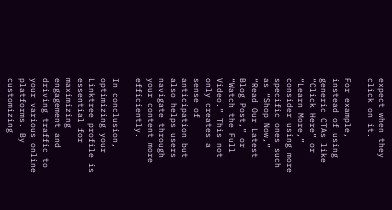expect when they click on it.

For example, instead of using generic CTAs like “Click Here” or “Learn More,” consider using more specific ones such as “Shop Now,” “Read Our Latest Blog Post,” or “Watch the Full Video.” This not only creates a sense of anticipation but also helps users navigate through your content more efficiently.

In conclusion, optimizing your Linktree profile is essential for maximizing engagement and driving traffic to your various online platforms. By customizing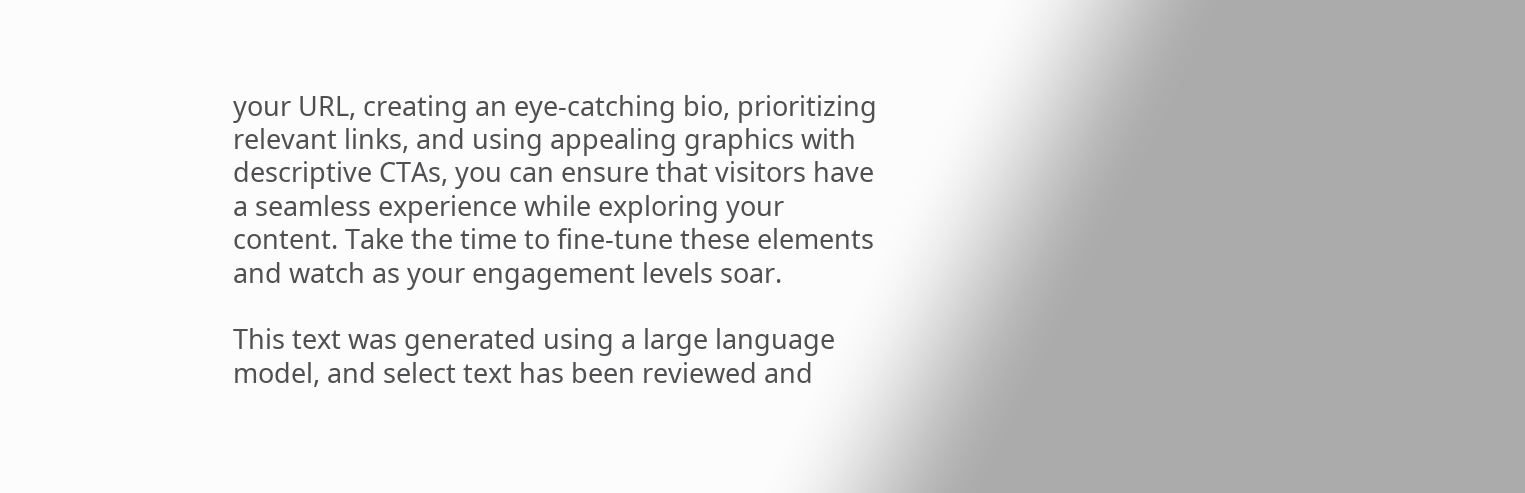your URL, creating an eye-catching bio, prioritizing relevant links, and using appealing graphics with descriptive CTAs, you can ensure that visitors have a seamless experience while exploring your content. Take the time to fine-tune these elements and watch as your engagement levels soar.

This text was generated using a large language model, and select text has been reviewed and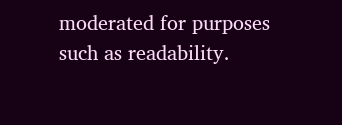moderated for purposes such as readability.